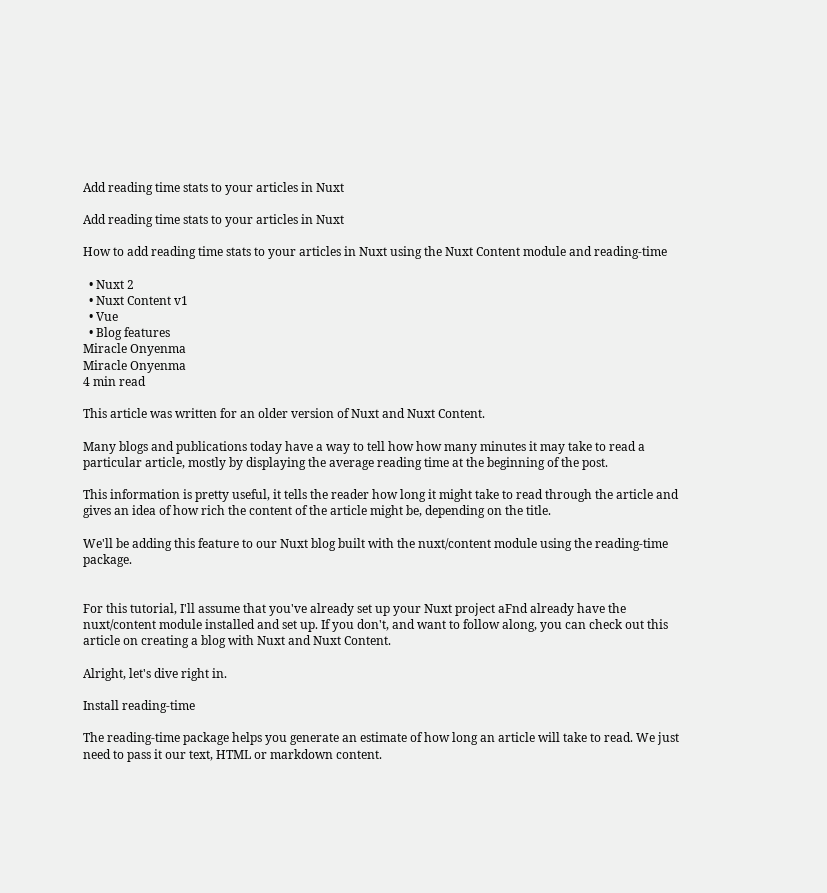Add reading time stats to your articles in Nuxt

Add reading time stats to your articles in Nuxt

How to add reading time stats to your articles in Nuxt using the Nuxt Content module and reading-time

  • Nuxt 2
  • Nuxt Content v1
  • Vue
  • Blog features
Miracle Onyenma
Miracle Onyenma
4 min read

This article was written for an older version of Nuxt and Nuxt Content.

Many blogs and publications today have a way to tell how how many minutes it may take to read a particular article, mostly by displaying the average reading time at the beginning of the post.

This information is pretty useful, it tells the reader how long it might take to read through the article and gives an idea of how rich the content of the article might be, depending on the title.

We'll be adding this feature to our Nuxt blog built with the nuxt/content module using the reading-time package.


For this tutorial, I'll assume that you've already set up your Nuxt project aFnd already have the nuxt/content module installed and set up. If you don't, and want to follow along, you can check out this article on creating a blog with Nuxt and Nuxt Content.

Alright, let's dive right in.

Install reading-time

The reading-time package helps you generate an estimate of how long an article will take to read. We just need to pass it our text, HTML or markdown content.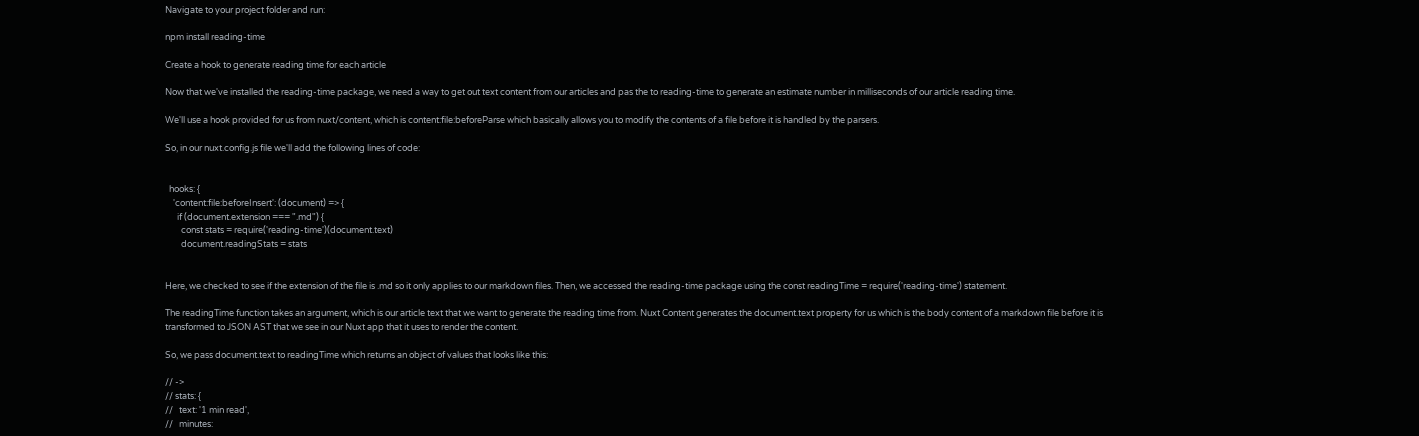Navigate to your project folder and run:

npm install reading-time

Create a hook to generate reading time for each article

Now that we've installed the reading-time package, we need a way to get out text content from our articles and pas the to reading-time to generate an estimate number in milliseconds of our article reading time.

We'll use a hook provided for us from nuxt/content, which is content:file:beforeParse which basically allows you to modify the contents of a file before it is handled by the parsers.

So, in our nuxt.config.js file we'll add the following lines of code:


  hooks: {
    'content:file:beforeInsert': (document) => {
      if (document.extension === ".md") {
        const stats = require('reading-time')(document.text)
        document.readingStats = stats


Here, we checked to see if the extension of the file is .md so it only applies to our markdown files. Then, we accessed the reading-time package using the const readingTime = require('reading-time') statement.

The readingTime function takes an argument, which is our article text that we want to generate the reading time from. Nuxt Content generates the document.text property for us which is the body content of a markdown file before it is transformed to JSON AST that we see in our Nuxt app that it uses to render the content.

So, we pass document.text to readingTime which returns an object of values that looks like this:

// ->
// stats: {
//   text: '1 min read',
//   minutes: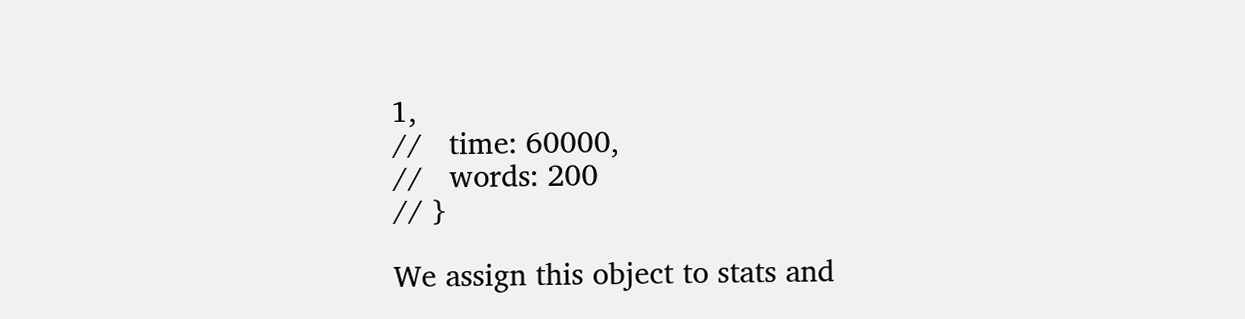1,
//   time: 60000,
//   words: 200
// }

We assign this object to stats and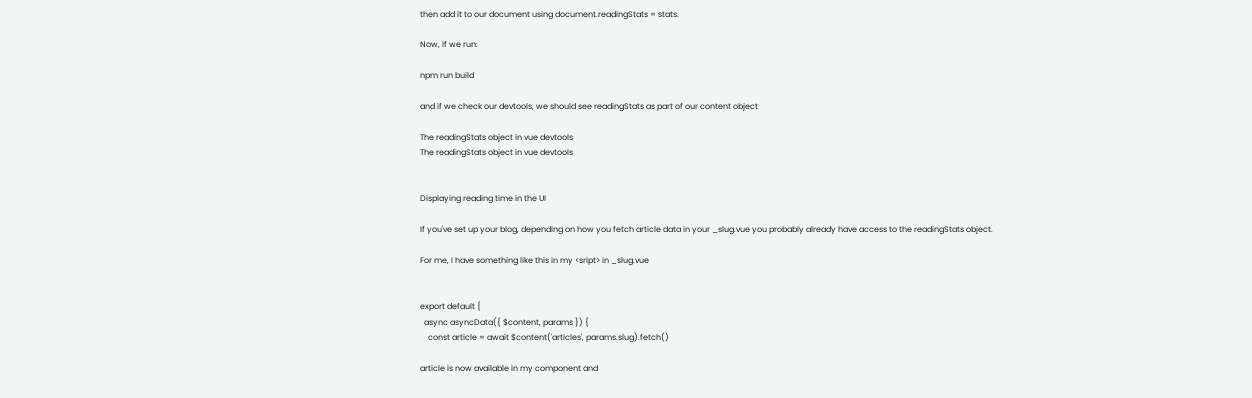then add it to our document using document.readingStats = stats.

Now, If we run:

npm run build

and if we check our devtools, we should see readingStats as part of our content object

The readingStats object in vue devtools
The readingStats object in vue devtools


Displaying reading time in the UI

If you've set up your blog, depending on how you fetch article data in your _slug.vue you probably already have access to the readingStats object.

For me, I have something like this in my <sript> in _slug.vue


export default {
  async asyncData({ $content, params }) {
    const article = await $content('articles', params.slug).fetch()

article is now available in my component and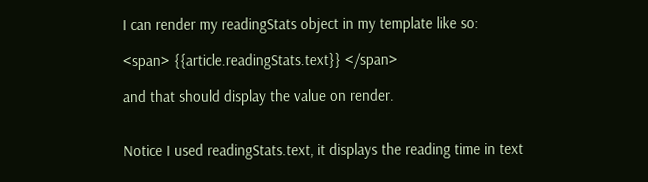I can render my readingStats object in my template like so:

<span> {{article.readingStats.text}} </span>

and that should display the value on render.


Notice I used readingStats.text, it displays the reading time in text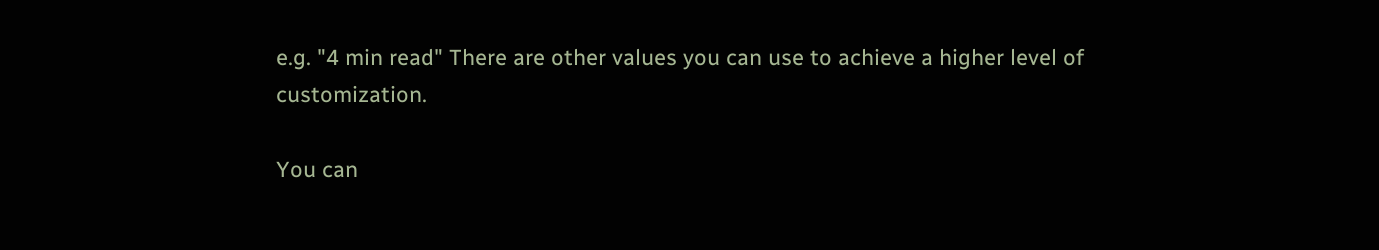e.g. "4 min read" There are other values you can use to achieve a higher level of customization.

You can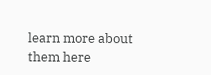learn more about them here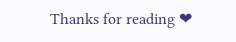Thanks for reading ❤